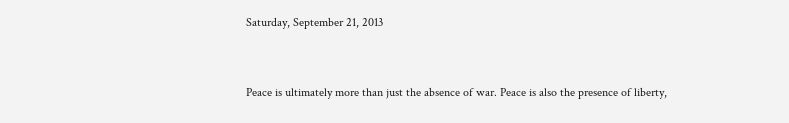Saturday, September 21, 2013


Peace is ultimately more than just the absence of war. Peace is also the presence of liberty,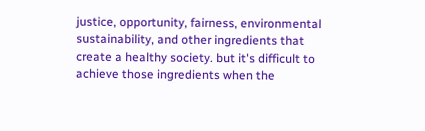justice, opportunity, fairness, environmental sustainability, and other ingredients that create a healthy society. but it's difficult to achieve those ingredients when the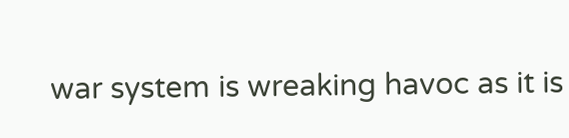war system is wreaking havoc as it is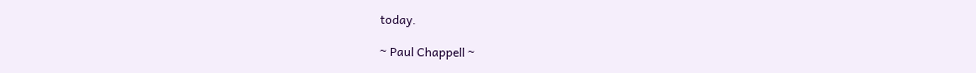today.

~ Paul Chappell ~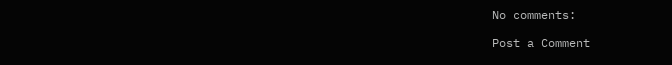No comments:

Post a Comment